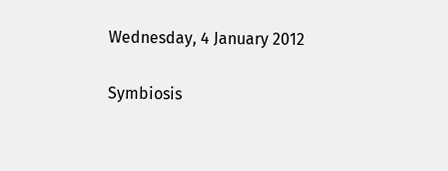Wednesday, 4 January 2012

Symbiosis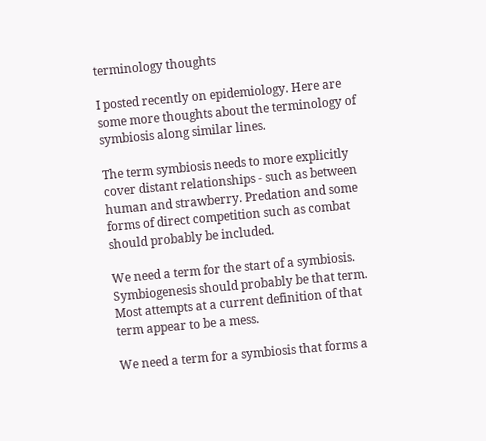terminology thoughts

I posted recently on epidemiology. Here are some more thoughts about the terminology of symbiosis along similar lines.

The term symbiosis needs to more explicitly cover distant relationships - such as between human and strawberry. Predation and some forms of direct competition such as combat should probably be included.

We need a term for the start of a symbiosis. Symbiogenesis should probably be that term. Most attempts at a current definition of that term appear to be a mess.

We need a term for a symbiosis that forms a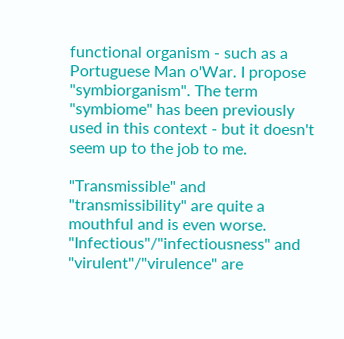functional organism - such as a Portuguese Man o'War. I propose "symbiorganism". The term "symbiome" has been previously used in this context - but it doesn't seem up to the job to me.

"Transmissible" and "transmissibility" are quite a mouthful and is even worse. "Infectious"/"infectiousness" and "virulent"/"virulence" are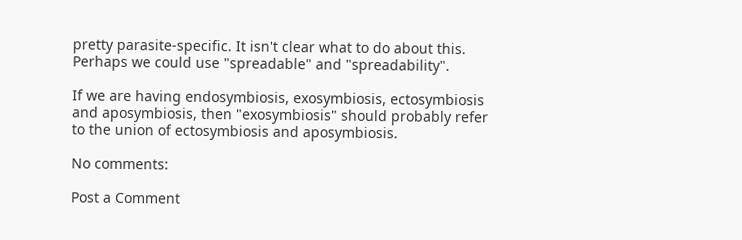pretty parasite-specific. It isn't clear what to do about this. Perhaps we could use "spreadable" and "spreadability".

If we are having endosymbiosis, exosymbiosis, ectosymbiosis and aposymbiosis, then "exosymbiosis" should probably refer to the union of ectosymbiosis and aposymbiosis.

No comments:

Post a Comment